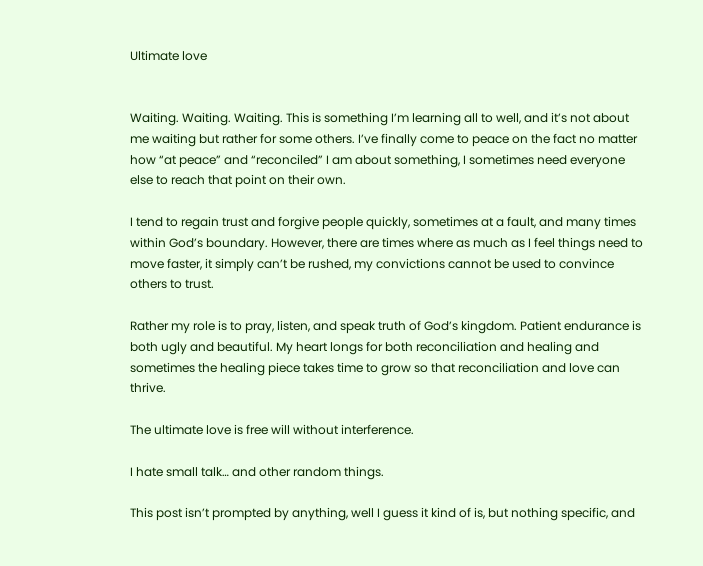Ultimate love


Waiting. Waiting. Waiting. This is something I’m learning all to well, and it’s not about me waiting but rather for some others. I’ve finally come to peace on the fact no matter how “at peace” and “reconciled” I am about something, I sometimes need everyone else to reach that point on their own.

I tend to regain trust and forgive people quickly, sometimes at a fault, and many times within God’s boundary. However, there are times where as much as I feel things need to move faster, it simply can’t be rushed, my convictions cannot be used to convince others to trust.

Rather my role is to pray, listen, and speak truth of God’s kingdom. Patient endurance is both ugly and beautiful. My heart longs for both reconciliation and healing and sometimes the healing piece takes time to grow so that reconciliation and love can thrive.

The ultimate love is free will without interference.

I hate small talk… and other random things.

This post isn’t prompted by anything, well I guess it kind of is, but nothing specific, and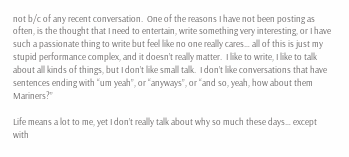not b/c of any recent conversation.  One of the reasons I have not been posting as often, is the thought that I need to entertain, write something very interesting, or I have such a passionate thing to write but feel like no one really cares… all of this is just my stupid performance complex, and it doesn’t really matter.  I like to write, I like to talk about all kinds of things, but I don’t like small talk.  I don’t like conversations that have sentences ending with “um yeah”, or “anyways”, or “and so, yeah, how about them Mariners?”

Life means a lot to me, yet I don’t really talk about why so much these days… except with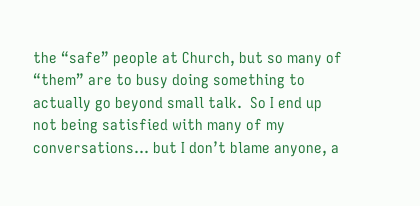the “safe” people at Church, but so many of “them” are to busy doing something to actually go beyond small talk.  So I end up not being satisfied with many of my conversations… but I don’t blame anyone, a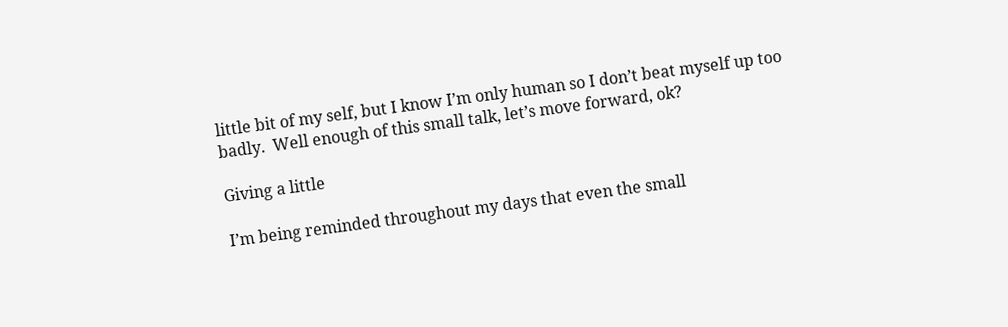little bit of my self, but I know I’m only human so I don’t beat myself up too badly.  Well enough of this small talk, let’s move forward, ok?

Giving a little

I’m being reminded throughout my days that even the small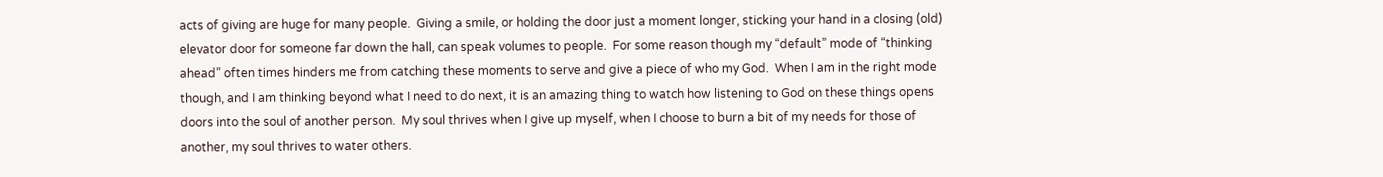acts of giving are huge for many people.  Giving a smile, or holding the door just a moment longer, sticking your hand in a closing (old) elevator door for someone far down the hall, can speak volumes to people.  For some reason though my “default” mode of “thinking ahead” often times hinders me from catching these moments to serve and give a piece of who my God.  When I am in the right mode though, and I am thinking beyond what I need to do next, it is an amazing thing to watch how listening to God on these things opens doors into the soul of another person.  My soul thrives when I give up myself, when I choose to burn a bit of my needs for those of another, my soul thrives to water others.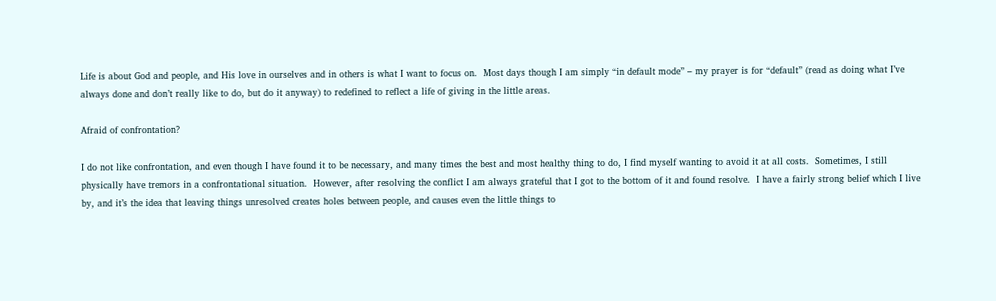Life is about God and people, and His love in ourselves and in others is what I want to focus on.  Most days though I am simply “in default mode” – my prayer is for “default” (read as doing what I’ve always done and don’t really like to do, but do it anyway) to redefined to reflect a life of giving in the little areas.

Afraid of confrontation?

I do not like confrontation, and even though I have found it to be necessary, and many times the best and most healthy thing to do, I find myself wanting to avoid it at all costs.  Sometimes, I still physically have tremors in a confrontational situation.  However, after resolving the conflict I am always grateful that I got to the bottom of it and found resolve.  I have a fairly strong belief which I live by, and it’s the idea that leaving things unresolved creates holes between people, and causes even the little things to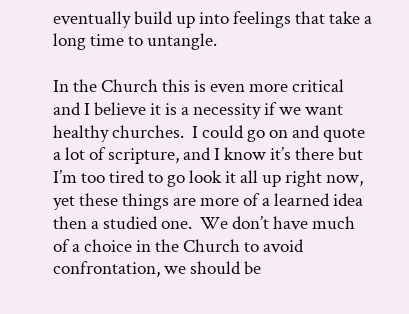eventually build up into feelings that take a long time to untangle.

In the Church this is even more critical and I believe it is a necessity if we want healthy churches.  I could go on and quote a lot of scripture, and I know it’s there but I’m too tired to go look it all up right now, yet these things are more of a learned idea then a studied one.  We don’t have much of a choice in the Church to avoid confrontation, we should be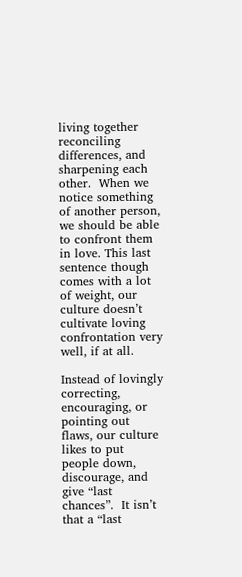living together reconciling differences, and sharpening each other.  When we notice something of another person, we should be able to confront them in love. This last sentence though comes with a lot of weight, our culture doesn’t cultivate loving confrontation very well, if at all.

Instead of lovingly correcting, encouraging, or pointing out flaws, our culture likes to put people down, discourage, and give “last chances”.  It isn’t that a “last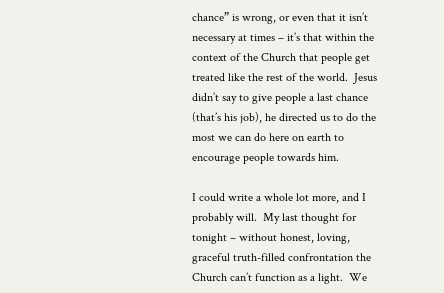chance” is wrong, or even that it isn’t necessary at times – it’s that within the context of the Church that people get treated like the rest of the world.  Jesus didn’t say to give people a last chance (that’s his job), he directed us to do the most we can do here on earth to encourage people towards him.

I could write a whole lot more, and I probably will.  My last thought for tonight – without honest, loving, graceful truth-filled confrontation the Church can’t function as a light.  We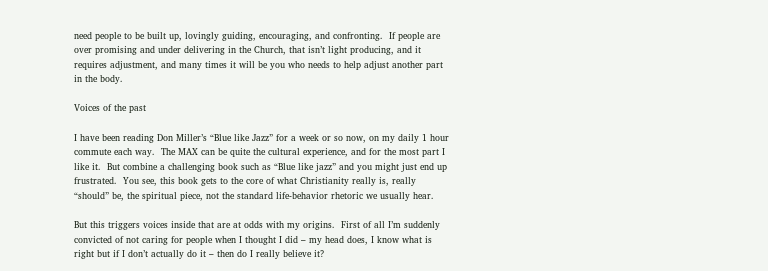need people to be built up, lovingly guiding, encouraging, and confronting.  If people are over promising and under delivering in the Church, that isn’t light producing, and it requires adjustment, and many times it will be you who needs to help adjust another part in the body.

Voices of the past

I have been reading Don Miller’s “Blue like Jazz” for a week or so now, on my daily 1 hour commute each way.  The MAX can be quite the cultural experience, and for the most part I like it.  But combine a challenging book such as “Blue like jazz” and you might just end up frustrated.  You see, this book gets to the core of what Christianity really is, really “should” be, the spiritual piece, not the standard life-behavior rhetoric we usually hear.

But this triggers voices inside that are at odds with my origins.  First of all I’m suddenly convicted of not caring for people when I thought I did – my head does, I know what is right but if I don’t actually do it – then do I really believe it?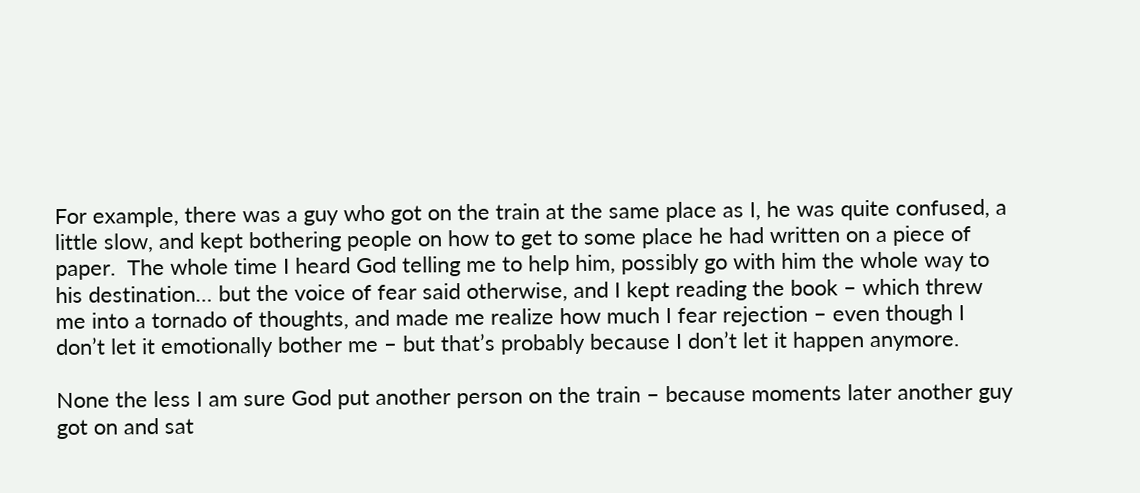For example, there was a guy who got on the train at the same place as I, he was quite confused, a little slow, and kept bothering people on how to get to some place he had written on a piece of paper.  The whole time I heard God telling me to help him, possibly go with him the whole way to his destination… but the voice of fear said otherwise, and I kept reading the book – which threw me into a tornado of thoughts, and made me realize how much I fear rejection – even though I don’t let it emotionally bother me – but that’s probably because I don’t let it happen anymore.

None the less I am sure God put another person on the train – because moments later another guy got on and sat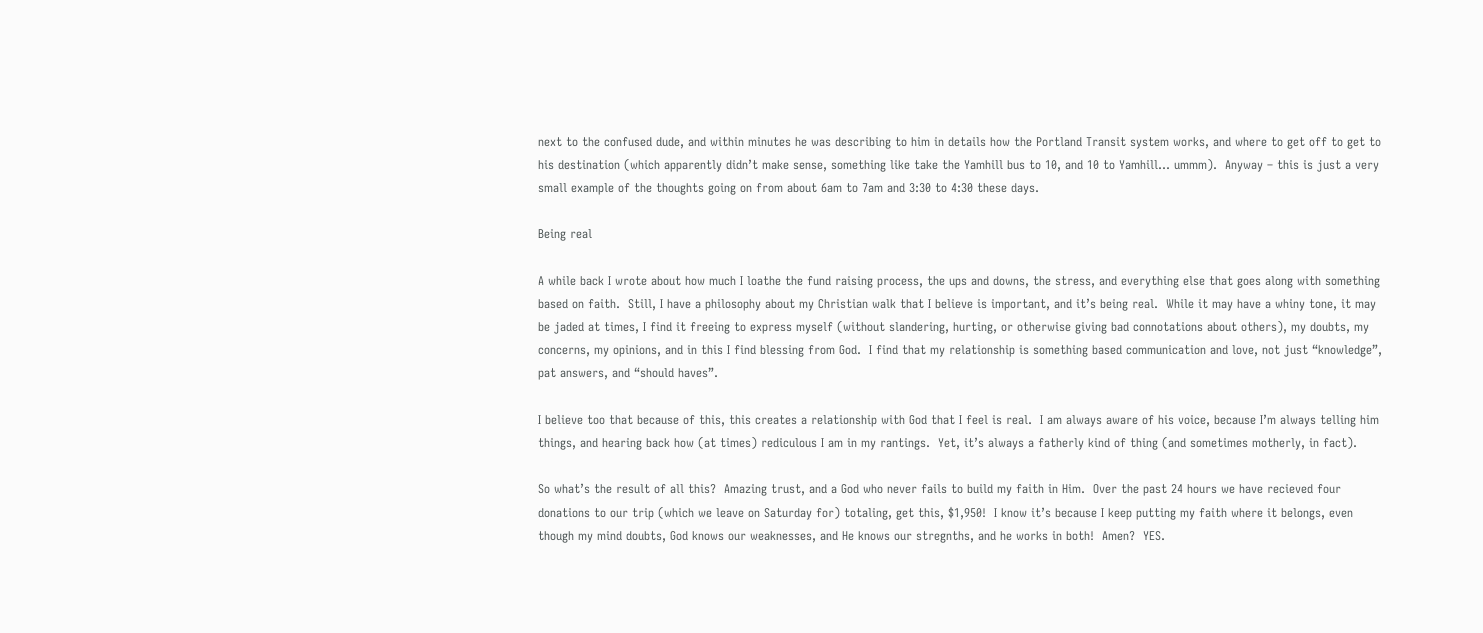next to the confused dude, and within minutes he was describing to him in details how the Portland Transit system works, and where to get off to get to his destination (which apparently didn’t make sense, something like take the Yamhill bus to 10, and 10 to Yamhill… ummm).  Anyway – this is just a very small example of the thoughts going on from about 6am to 7am and 3:30 to 4:30 these days.

Being real

A while back I wrote about how much I loathe the fund raising process, the ups and downs, the stress, and everything else that goes along with something based on faith.  Still, I have a philosophy about my Christian walk that I believe is important, and it’s being real.  While it may have a whiny tone, it may be jaded at times, I find it freeing to express myself (without slandering, hurting, or otherwise giving bad connotations about others), my doubts, my concerns, my opinions, and in this I find blessing from God.  I find that my relationship is something based communication and love, not just “knowledge”, pat answers, and “should haves”.

I believe too that because of this, this creates a relationship with God that I feel is real.  I am always aware of his voice, because I’m always telling him things, and hearing back how (at times) rediculous I am in my rantings.  Yet, it’s always a fatherly kind of thing (and sometimes motherly, in fact).

So what’s the result of all this?  Amazing trust, and a God who never fails to build my faith in Him.  Over the past 24 hours we have recieved four donations to our trip (which we leave on Saturday for) totaling, get this, $1,950!  I know it’s because I keep putting my faith where it belongs, even though my mind doubts, God knows our weaknesses, and He knows our stregnths, and he works in both!  Amen?  YES.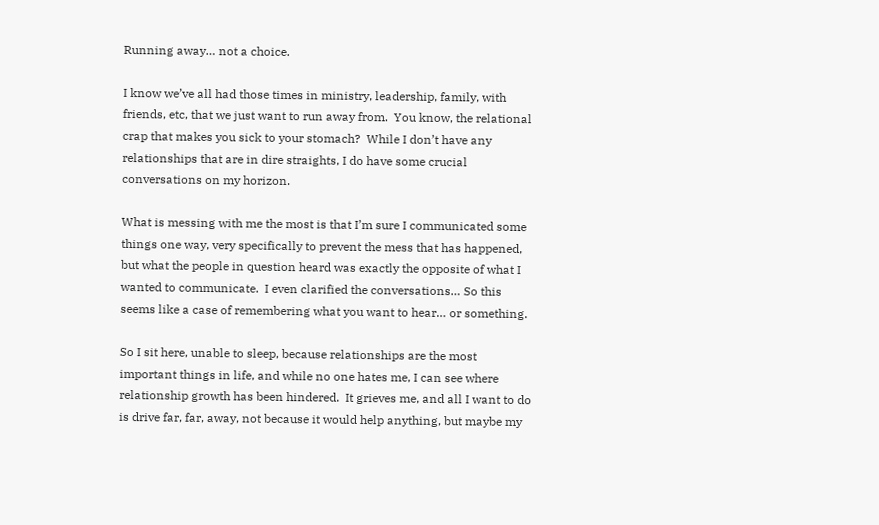Running away… not a choice.

I know we’ve all had those times in ministry, leadership, family, with friends, etc, that we just want to run away from.  You know, the relational crap that makes you sick to your stomach?  While I don’t have any relationships that are in dire straights, I do have some crucial conversations on my horizon.

What is messing with me the most is that I’m sure I communicated some things one way, very specifically to prevent the mess that has happened, but what the people in question heard was exactly the opposite of what I wanted to communicate.  I even clarified the conversations… So this seems like a case of remembering what you want to hear… or something.

So I sit here, unable to sleep, because relationships are the most important things in life, and while no one hates me, I can see where relationship growth has been hindered.  It grieves me, and all I want to do is drive far, far, away, not because it would help anything, but maybe my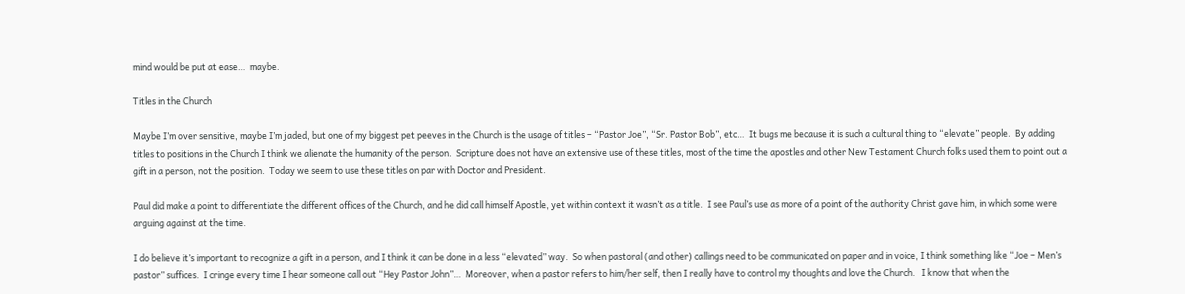mind would be put at ease…  maybe.

Titles in the Church

Maybe I’m over sensitive, maybe I’m jaded, but one of my biggest pet peeves in the Church is the usage of titles – “Pastor Joe”, “Sr. Pastor Bob”, etc…  It bugs me because it is such a cultural thing to “elevate” people.  By adding titles to positions in the Church I think we alienate the humanity of the person.  Scripture does not have an extensive use of these titles, most of the time the apostles and other New Testament Church folks used them to point out a gift in a person, not the position.  Today we seem to use these titles on par with Doctor and President.

Paul did make a point to differentiate the different offices of the Church, and he did call himself Apostle, yet within context it wasn’t as a title.  I see Paul’s use as more of a point of the authority Christ gave him, in which some were arguing against at the time.

I do believe it’s important to recognize a gift in a person, and I think it can be done in a less “elevated” way.  So when pastoral (and other) callings need to be communicated on paper and in voice, I think something like “Joe – Men’s pastor” suffices.  I cringe every time I hear someone call out “Hey Pastor John”…  Moreover, when a pastor refers to him/her self, then I really have to control my thoughts and love the Church.   I know that when the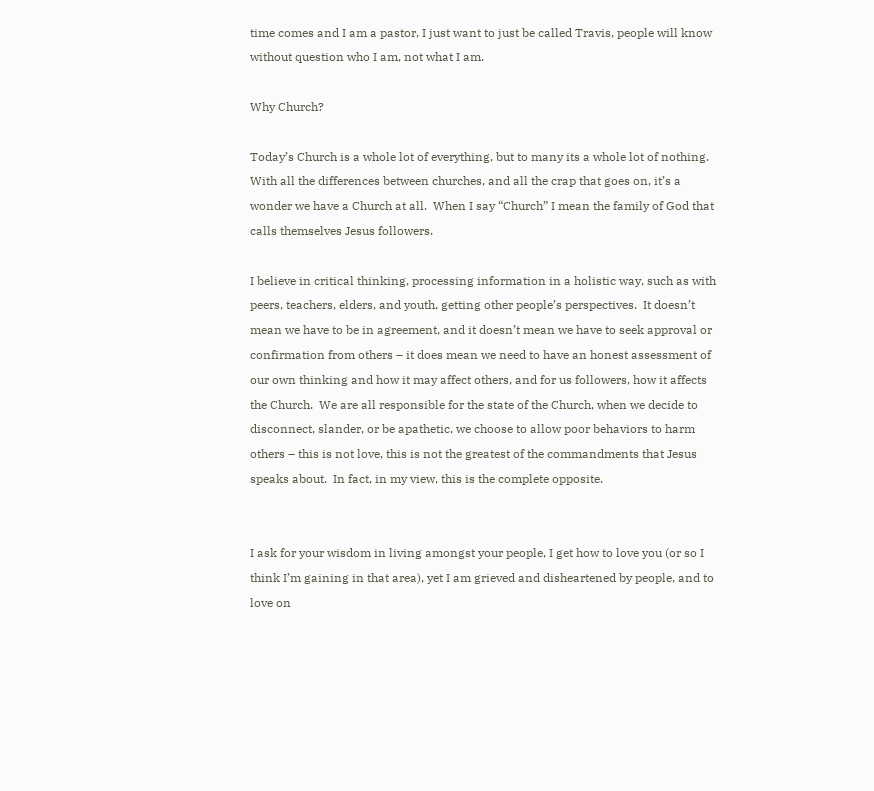time comes and I am a pastor, I just want to just be called Travis, people will know without question who I am, not what I am.

Why Church?

Today’s Church is a whole lot of everything, but to many its a whole lot of nothing.  With all the differences between churches, and all the crap that goes on, it’s a wonder we have a Church at all.  When I say “Church” I mean the family of God that calls themselves Jesus followers.

I believe in critical thinking, processing information in a holistic way, such as with peers, teachers, elders, and youth, getting other people’s perspectives.  It doesn’t mean we have to be in agreement, and it doesn’t mean we have to seek approval or confirmation from others – it does mean we need to have an honest assessment of our own thinking and how it may affect others, and for us followers, how it affects the Church.  We are all responsible for the state of the Church, when we decide to disconnect, slander, or be apathetic, we choose to allow poor behaviors to harm others – this is not love, this is not the greatest of the commandments that Jesus speaks about.  In fact, in my view, this is the complete opposite.


I ask for your wisdom in living amongst your people, I get how to love you (or so I think I’m gaining in that area), yet I am grieved and disheartened by people, and to love on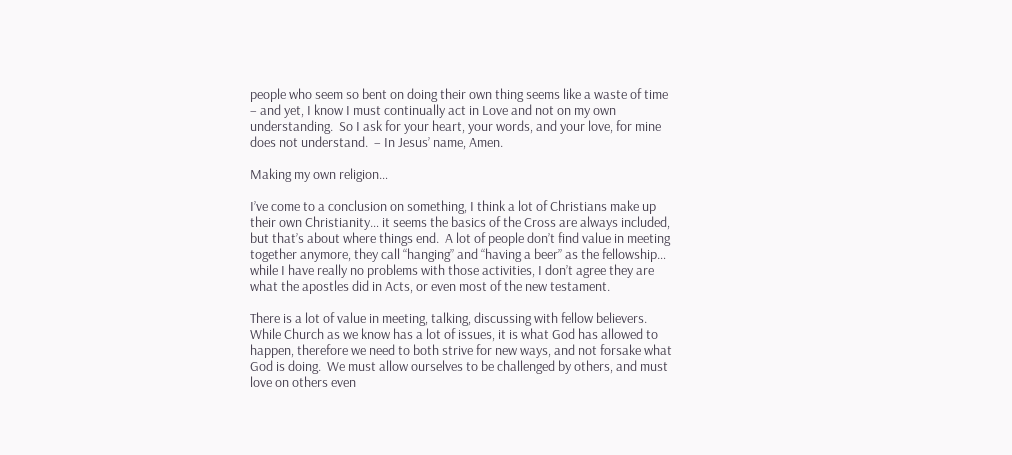people who seem so bent on doing their own thing seems like a waste of time – and yet, I know I must continually act in Love and not on my own understanding.  So I ask for your heart, your words, and your love, for mine does not understand.  – In Jesus’ name, Amen.

Making my own religion…

I’ve come to a conclusion on something, I think a lot of Christians make up their own Christianity… it seems the basics of the Cross are always included, but that’s about where things end.  A lot of people don’t find value in meeting together anymore, they call “hanging” and “having a beer” as the fellowship… while I have really no problems with those activities, I don’t agree they are what the apostles did in Acts, or even most of the new testament.

There is a lot of value in meeting, talking, discussing with fellow believers.  While Church as we know has a lot of issues, it is what God has allowed to happen, therefore we need to both strive for new ways, and not forsake what God is doing.  We must allow ourselves to be challenged by others, and must love on others even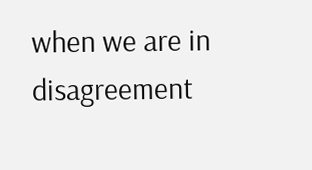when we are in disagreement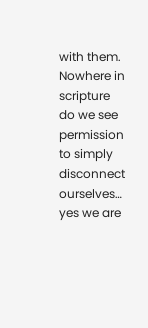with them.  Nowhere in scripture do we see permission to simply disconnect ourselves… yes we are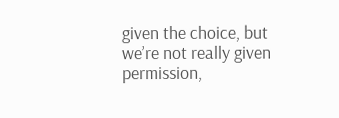given the choice, but we’re not really given permission,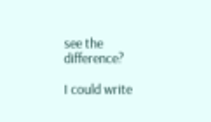see the difference?

I could write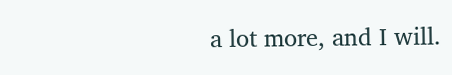a lot more, and I will.